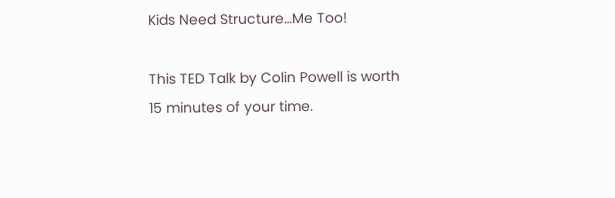Kids Need Structure…Me Too!

This TED Talk by Colin Powell is worth 15 minutes of your time.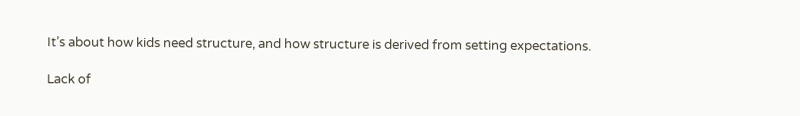It’s about how kids need structure, and how structure is derived from setting expectations.

Lack of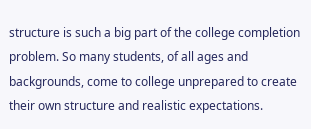structure is such a big part of the college completion problem. So many students, of all ages and backgrounds, come to college unprepared to create their own structure and realistic expectations.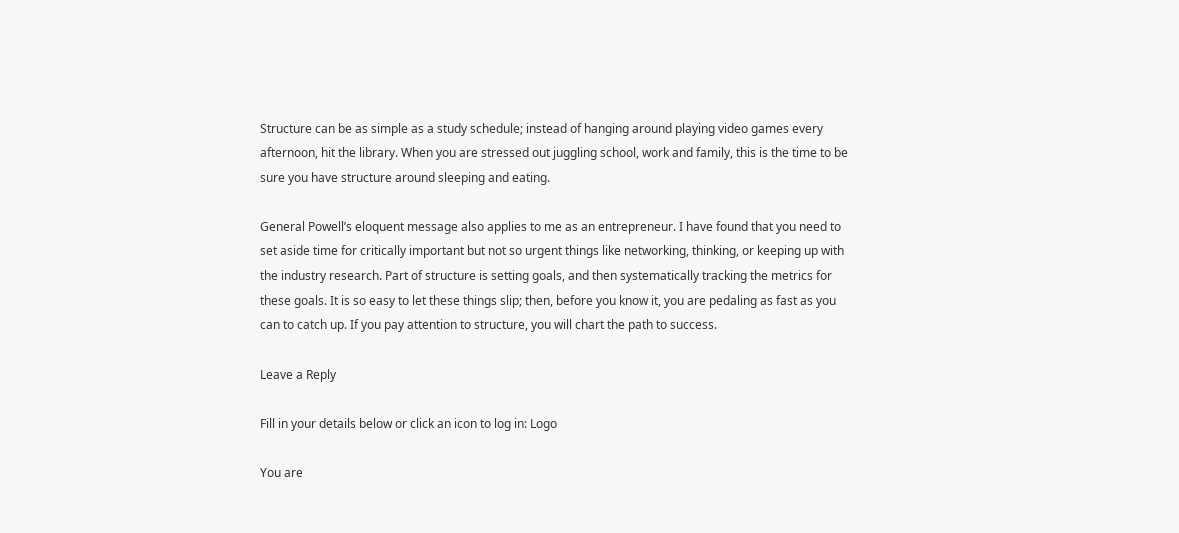Structure can be as simple as a study schedule; instead of hanging around playing video games every afternoon, hit the library. When you are stressed out juggling school, work and family, this is the time to be sure you have structure around sleeping and eating.

General Powell’s eloquent message also applies to me as an entrepreneur. I have found that you need to set aside time for critically important but not so urgent things like networking, thinking, or keeping up with the industry research. Part of structure is setting goals, and then systematically tracking the metrics for these goals. It is so easy to let these things slip; then, before you know it, you are pedaling as fast as you can to catch up. If you pay attention to structure, you will chart the path to success.

Leave a Reply

Fill in your details below or click an icon to log in: Logo

You are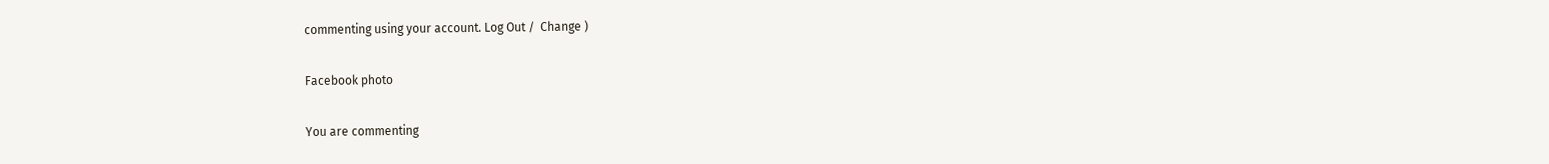commenting using your account. Log Out /  Change )

Facebook photo

You are commenting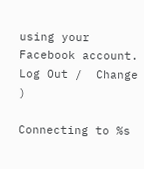using your Facebook account. Log Out /  Change )

Connecting to %s